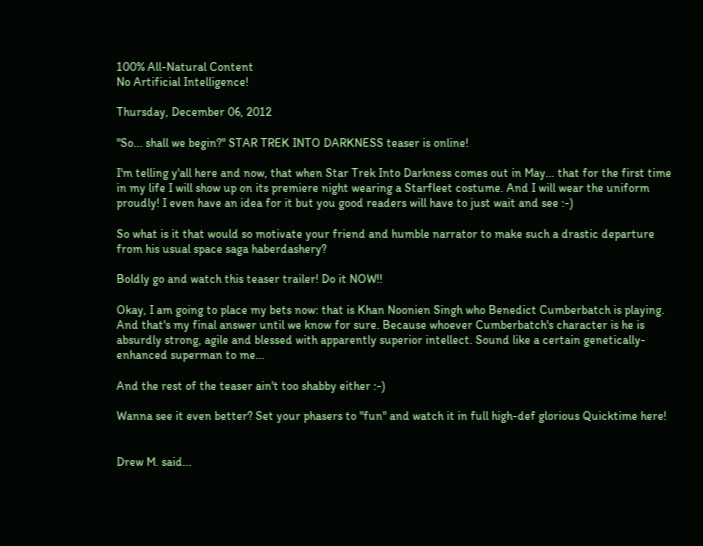100% All-Natural Content
No Artificial Intelligence!

Thursday, December 06, 2012

"So... shall we begin?" STAR TREK INTO DARKNESS teaser is online!

I'm telling y'all here and now, that when Star Trek Into Darkness comes out in May... that for the first time in my life I will show up on its premiere night wearing a Starfleet costume. And I will wear the uniform proudly! I even have an idea for it but you good readers will have to just wait and see :-)

So what is it that would so motivate your friend and humble narrator to make such a drastic departure from his usual space saga haberdashery?

Boldly go and watch this teaser trailer! Do it NOW!!

Okay, I am going to place my bets now: that is Khan Noonien Singh who Benedict Cumberbatch is playing. And that's my final answer until we know for sure. Because whoever Cumberbatch's character is he is absurdly strong, agile and blessed with apparently superior intellect. Sound like a certain genetically-enhanced superman to me...

And the rest of the teaser ain't too shabby either :-)

Wanna see it even better? Set your phasers to "fun" and watch it in full high-def glorious Quicktime here!


Drew M. said...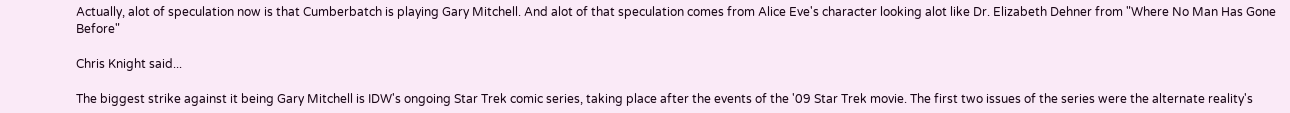Actually, alot of speculation now is that Cumberbatch is playing Gary Mitchell. And alot of that speculation comes from Alice Eve's character looking alot like Dr. Elizabeth Dehner from "Where No Man Has Gone Before"

Chris Knight said...

The biggest strike against it being Gary Mitchell is IDW's ongoing Star Trek comic series, taking place after the events of the '09 Star Trek movie. The first two issues of the series were the alternate reality's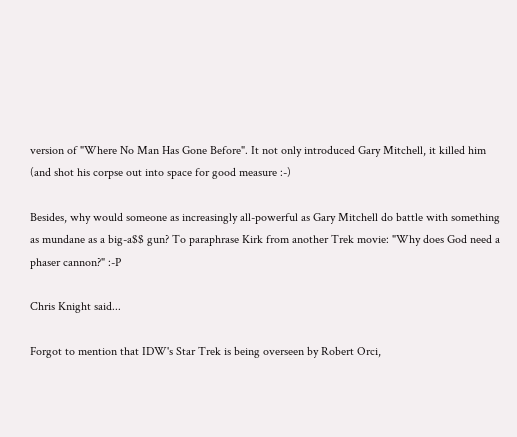version of "Where No Man Has Gone Before". It not only introduced Gary Mitchell, it killed him (and shot his corpse out into space for good measure :-)

Besides, why would someone as increasingly all-powerful as Gary Mitchell do battle with something as mundane as a big-a$$ gun? To paraphrase Kirk from another Trek movie: "Why does God need a phaser cannon?" :-P

Chris Knight said...

Forgot to mention that IDW's Star Trek is being overseen by Robert Orci,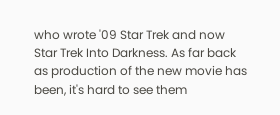who wrote '09 Star Trek and now Star Trek Into Darkness. As far back as production of the new movie has been, it's hard to see them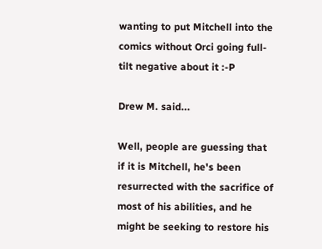wanting to put Mitchell into the comics without Orci going full-tilt negative about it :-P

Drew M. said...

Well, people are guessing that if it is Mitchell, he's been resurrected with the sacrifice of most of his abilities, and he might be seeking to restore his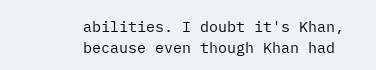abilities. I doubt it's Khan, because even though Khan had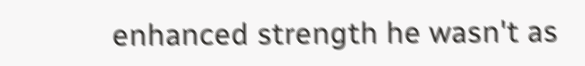enhanced strength he wasn't as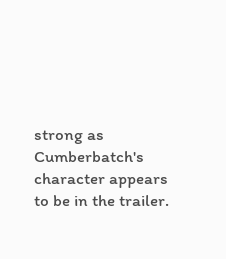strong as Cumberbatch's character appears to be in the trailer.